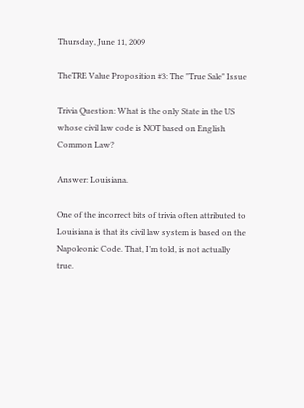Thursday, June 11, 2009

TheTRE Value Proposition #3: The "True Sale" Issue

Trivia Question: What is the only State in the US whose civil law code is NOT based on English Common Law?

Answer: Louisiana.

One of the incorrect bits of trivia often attributed to Louisiana is that its civil law system is based on the Napoleonic Code. That, I’m told, is not actually true.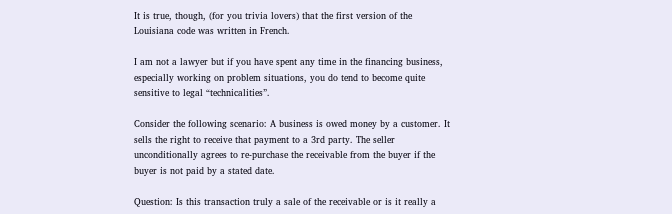It is true, though, (for you trivia lovers) that the first version of the Louisiana code was written in French.

I am not a lawyer but if you have spent any time in the financing business, especially working on problem situations, you do tend to become quite sensitive to legal “technicalities”.

Consider the following scenario: A business is owed money by a customer. It sells the right to receive that payment to a 3rd party. The seller unconditionally agrees to re-purchase the receivable from the buyer if the buyer is not paid by a stated date.

Question: Is this transaction truly a sale of the receivable or is it really a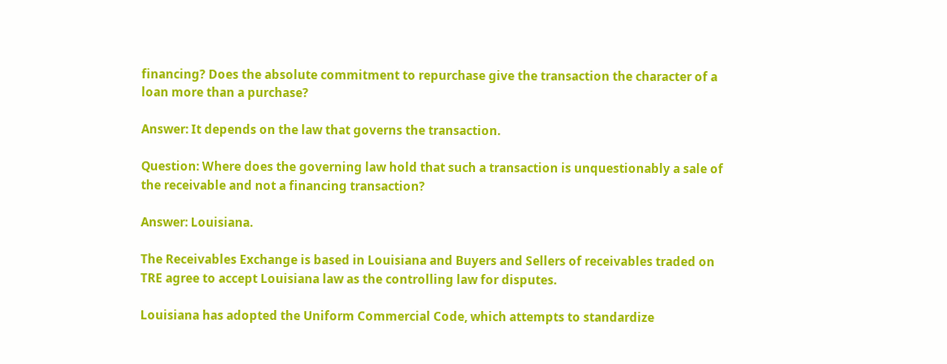financing? Does the absolute commitment to repurchase give the transaction the character of a loan more than a purchase?

Answer: It depends on the law that governs the transaction.

Question: Where does the governing law hold that such a transaction is unquestionably a sale of the receivable and not a financing transaction?

Answer: Louisiana.

The Receivables Exchange is based in Louisiana and Buyers and Sellers of receivables traded on TRE agree to accept Louisiana law as the controlling law for disputes.

Louisiana has adopted the Uniform Commercial Code, which attempts to standardize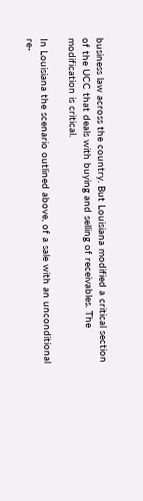business law across the country. But Louisiana modified a critical section of the UCC that deals with buying and selling of receivables. The modification is critical.

In Louisiana the scenario outlined above, of a sale with an unconditional re-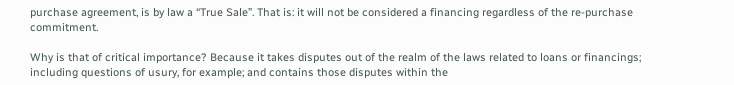purchase agreement, is by law a “True Sale”. That is: it will not be considered a financing regardless of the re-purchase commitment.

Why is that of critical importance? Because it takes disputes out of the realm of the laws related to loans or financings; including questions of usury, for example; and contains those disputes within the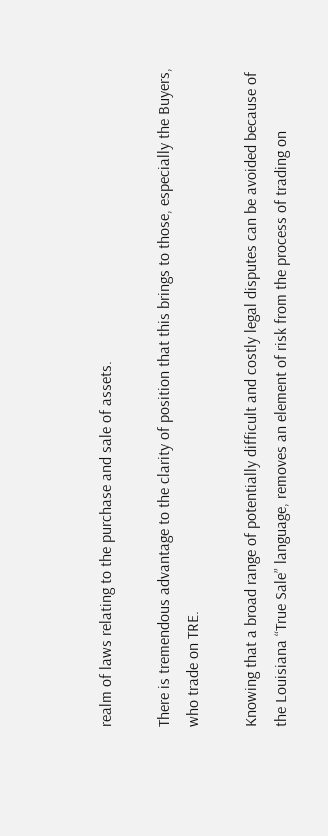realm of laws relating to the purchase and sale of assets.

There is tremendous advantage to the clarity of position that this brings to those, especially the Buyers, who trade on TRE.

Knowing that a broad range of potentially difficult and costly legal disputes can be avoided because of the Louisiana “True Sale” language, removes an element of risk from the process of trading on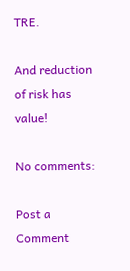TRE.

And reduction of risk has value!

No comments:

Post a Comment